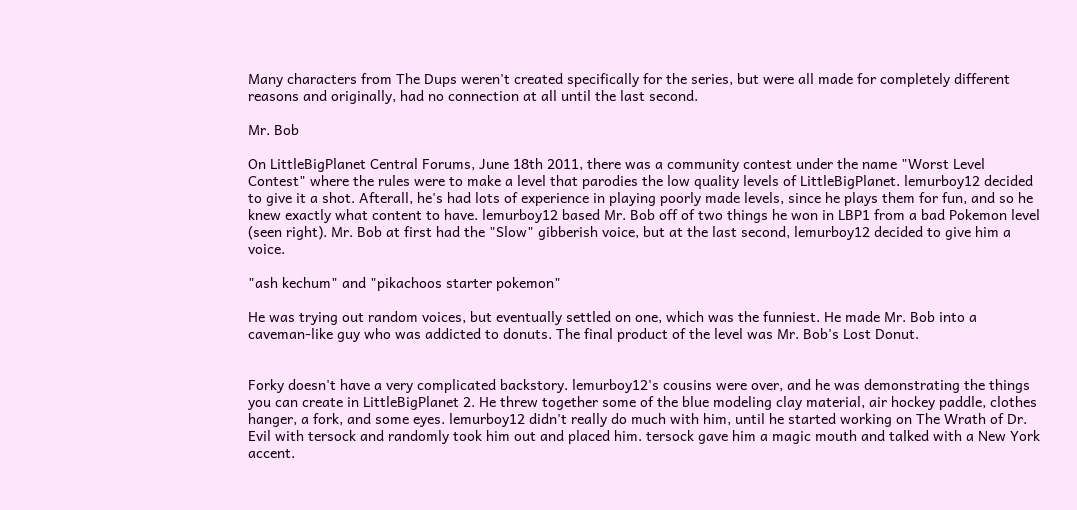Many characters from The Dups weren't created specifically for the series, but were all made for completely different reasons and originally, had no connection at all until the last second.

Mr. Bob

On LittleBigPlanet Central Forums, June 18th 2011, there was a community contest under the name "Worst Level Contest" where the rules were to make a level that parodies the low quality levels of LittleBigPlanet. lemurboy12 decided to give it a shot. Afterall, he's had lots of experience in playing poorly made levels, since he plays them for fun, and so he knew exactly what content to have. lemurboy12 based Mr. Bob off of two things he won in LBP1 from a bad Pokemon level (seen right). Mr. Bob at first had the "Slow" gibberish voice, but at the last second, lemurboy12 decided to give him a voice.

"ash kechum" and "pikachoos starter pokemon"

He was trying out random voices, but eventually settled on one, which was the funniest. He made Mr. Bob into a caveman-like guy who was addicted to donuts. The final product of the level was Mr. Bob's Lost Donut.


Forky doesn't have a very complicated backstory. lemurboy12's cousins were over, and he was demonstrating the things you can create in LittleBigPlanet 2. He threw together some of the blue modeling clay material, air hockey paddle, clothes hanger, a fork, and some eyes. lemurboy12 didn't really do much with him, until he started working on The Wrath of Dr. Evil with tersock and randomly took him out and placed him. tersock gave him a magic mouth and talked with a New York accent.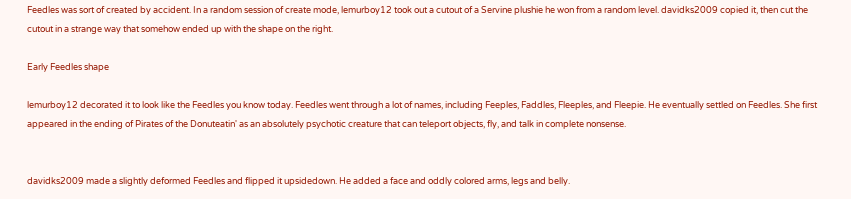Feedles was sort of created by accident. In a random session of create mode, lemurboy12 took out a cutout of a Servine plushie he won from a random level. davidks2009 copied it, then cut the cutout in a strange way that somehow ended up with the shape on the right.

Early Feedles shape

lemurboy12 decorated it to look like the Feedles you know today. Feedles went through a lot of names, including Feeples, Faddles, Fleeples, and Fleepie. He eventually settled on Feedles. She first appeared in the ending of Pirates of the Donuteatin' as an absolutely psychotic creature that can teleport objects, fly, and talk in complete nonsense.


davidks2009 made a slightly deformed Feedles and flipped it upsidedown. He added a face and oddly colored arms, legs and belly.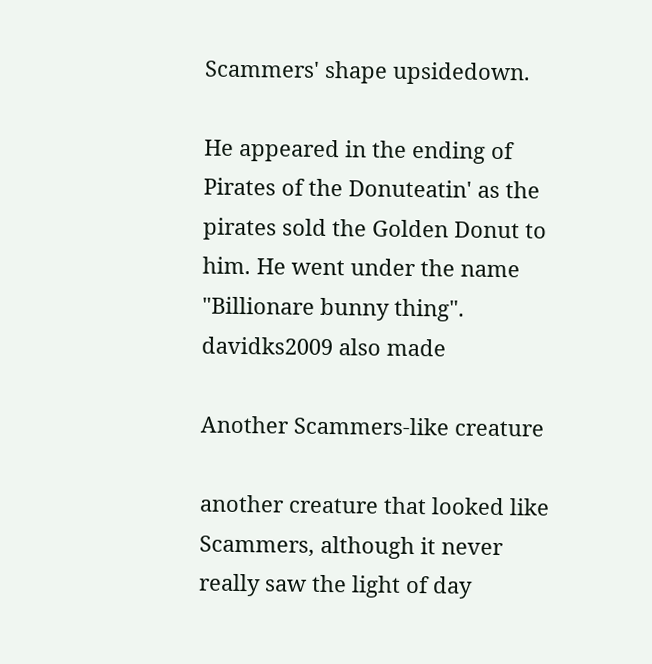Scammers' shape upsidedown.

He appeared in the ending of Pirates of the Donuteatin' as the pirates sold the Golden Donut to him. He went under the name "Billionare bunny thing". davidks2009 also made

Another Scammers-like creature

another creature that looked like Scammers, although it never really saw the light of day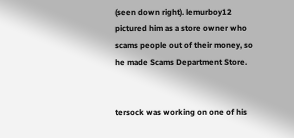(seen down right). lemurboy12 pictured him as a store owner who scams people out of their money, so he made Scams Department Store.


tersock was working on one of his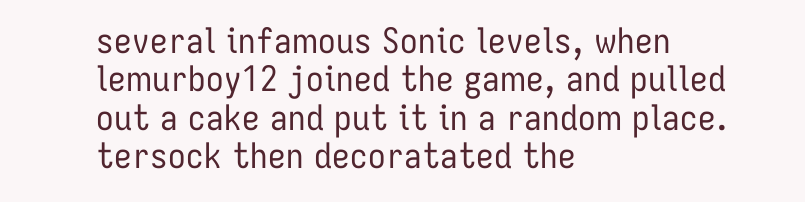several infamous Sonic levels, when lemurboy12 joined the game, and pulled out a cake and put it in a random place. tersock then decoratated the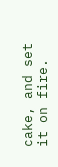cake, and set it on fire.